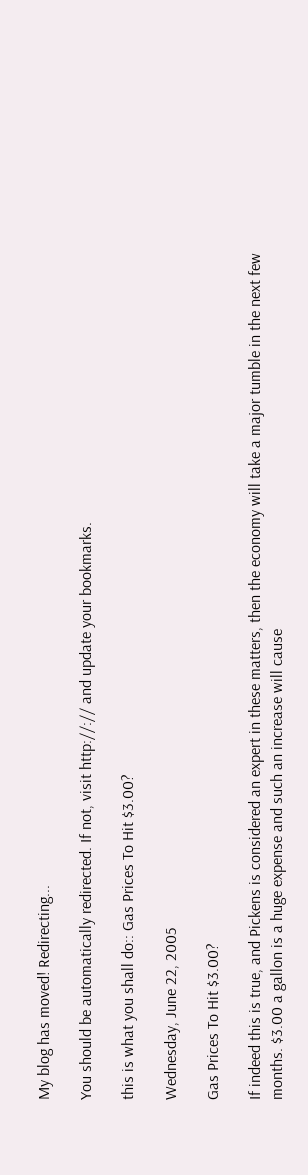My blog has moved! Redirecting...

You should be automatically redirected. If not, visit http://:// and update your bookmarks.

this is what you shall do:: Gas Prices To Hit $3.00?

Wednesday, June 22, 2005

Gas Prices To Hit $3.00?

If indeed this is true, and Pickens is considered an expert in these matters, then the economy will take a major tumble in the next few months. $3.00 a gallon is a huge expense and such an increase will cause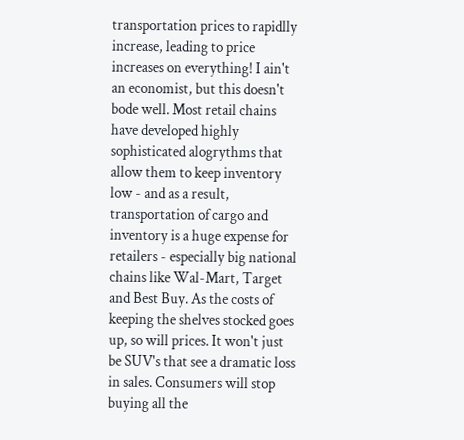transportation prices to rapidlly increase, leading to price increases on everything! I ain't an economist, but this doesn't bode well. Most retail chains have developed highly sophisticated alogrythms that allow them to keep inventory low - and as a result, transportation of cargo and inventory is a huge expense for retailers - especially big national chains like Wal-Mart, Target and Best Buy. As the costs of keeping the shelves stocked goes up, so will prices. It won't just be SUV's that see a dramatic loss in sales. Consumers will stop buying all the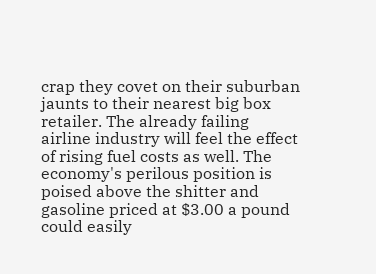crap they covet on their suburban jaunts to their nearest big box retailer. The already failing airline industry will feel the effect of rising fuel costs as well. The economy's perilous position is poised above the shitter and gasoline priced at $3.00 a pound could easily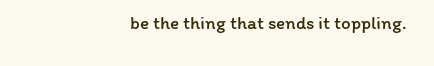be the thing that sends it toppling.